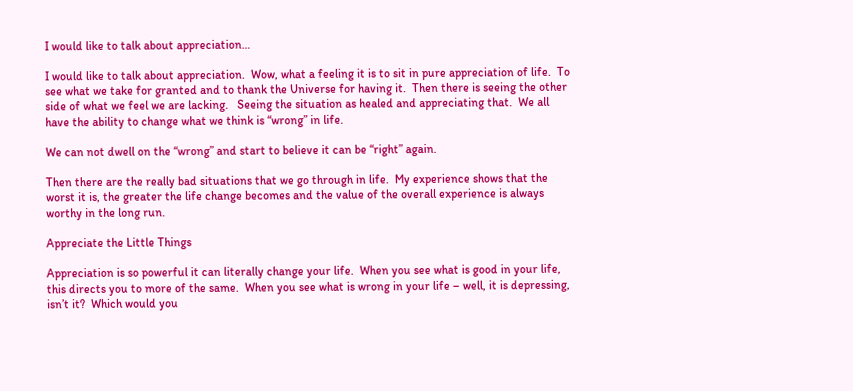I would like to talk about appreciation…

I would like to talk about appreciation.  Wow, what a feeling it is to sit in pure appreciation of life.  To see what we take for granted and to thank the Universe for having it.  Then there is seeing the other side of what we feel we are lacking.   Seeing the situation as healed and appreciating that.  We all have the ability to change what we think is “wrong” in life.

We can not dwell on the “wrong” and start to believe it can be “right” again.

Then there are the really bad situations that we go through in life.  My experience shows that the worst it is, the greater the life change becomes and the value of the overall experience is always worthy in the long run.

Appreciate the Little Things

Appreciation is so powerful it can literally change your life.  When you see what is good in your life, this directs you to more of the same.  When you see what is wrong in your life – well, it is depressing, isn’t it?  Which would you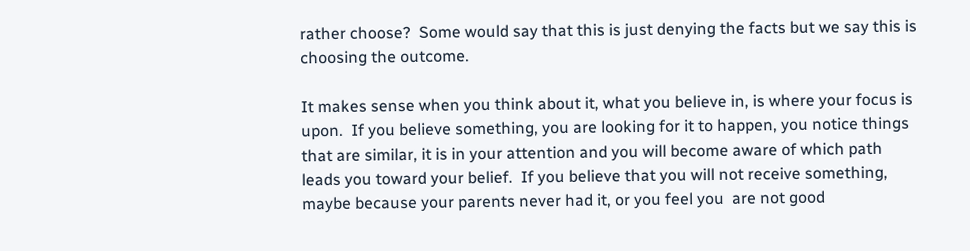rather choose?  Some would say that this is just denying the facts but we say this is choosing the outcome.

It makes sense when you think about it, what you believe in, is where your focus is upon.  If you believe something, you are looking for it to happen, you notice things that are similar, it is in your attention and you will become aware of which path leads you toward your belief.  If you believe that you will not receive something, maybe because your parents never had it, or you feel you  are not good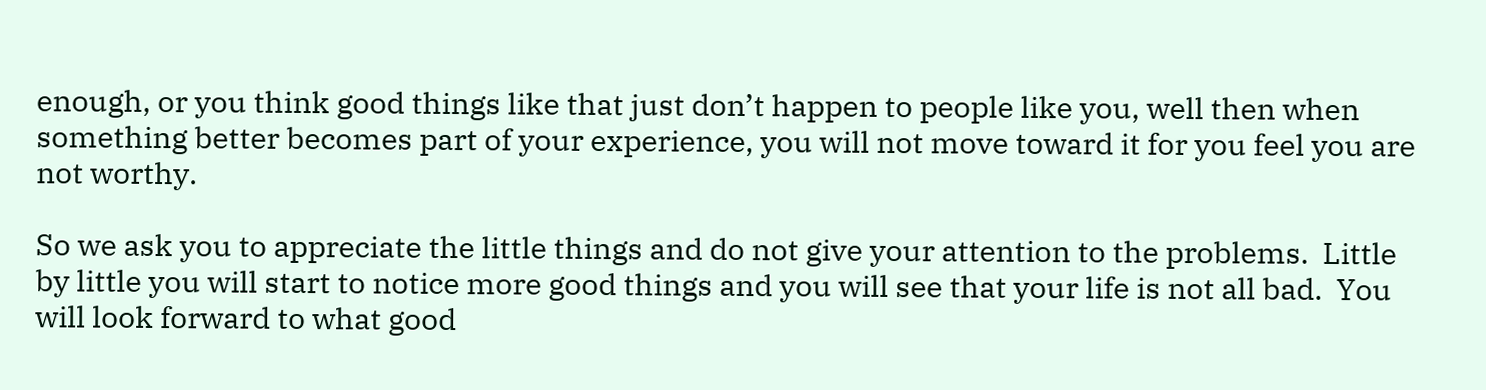enough, or you think good things like that just don’t happen to people like you, well then when something better becomes part of your experience, you will not move toward it for you feel you are not worthy.

So we ask you to appreciate the little things and do not give your attention to the problems.  Little by little you will start to notice more good things and you will see that your life is not all bad.  You will look forward to what good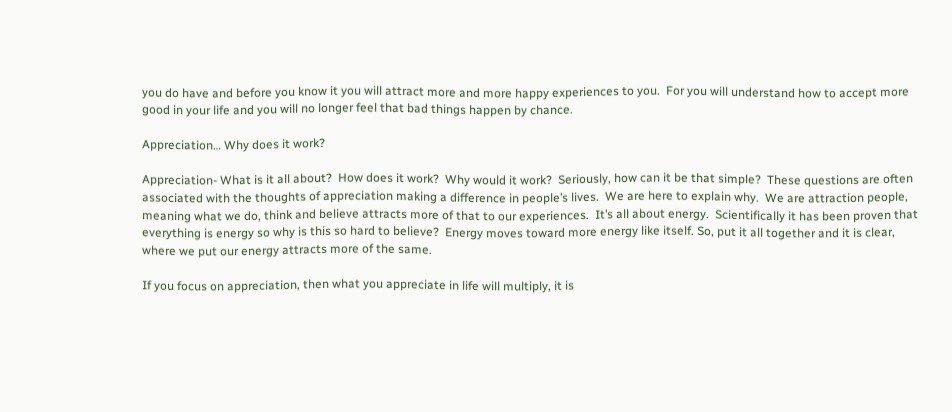you do have and before you know it you will attract more and more happy experiences to you.  For you will understand how to accept more good in your life and you will no longer feel that bad things happen by chance.

Appreciation… Why does it work?

Appreciation- What is it all about?  How does it work?  Why would it work?  Seriously, how can it be that simple?  These questions are often associated with the thoughts of appreciation making a difference in people’s lives.  We are here to explain why.  We are attraction people, meaning what we do, think and believe attracts more of that to our experiences.  It’s all about energy.  Scientifically it has been proven that everything is energy so why is this so hard to believe?  Energy moves toward more energy like itself. So, put it all together and it is clear, where we put our energy attracts more of the same.

If you focus on appreciation, then what you appreciate in life will multiply, it is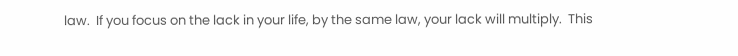law.  If you focus on the lack in your life, by the same law, your lack will multiply.  This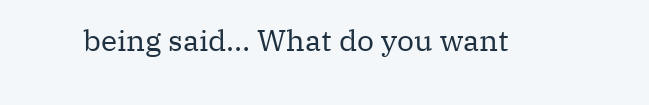being said… What do you want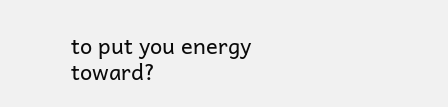to put you energy toward?